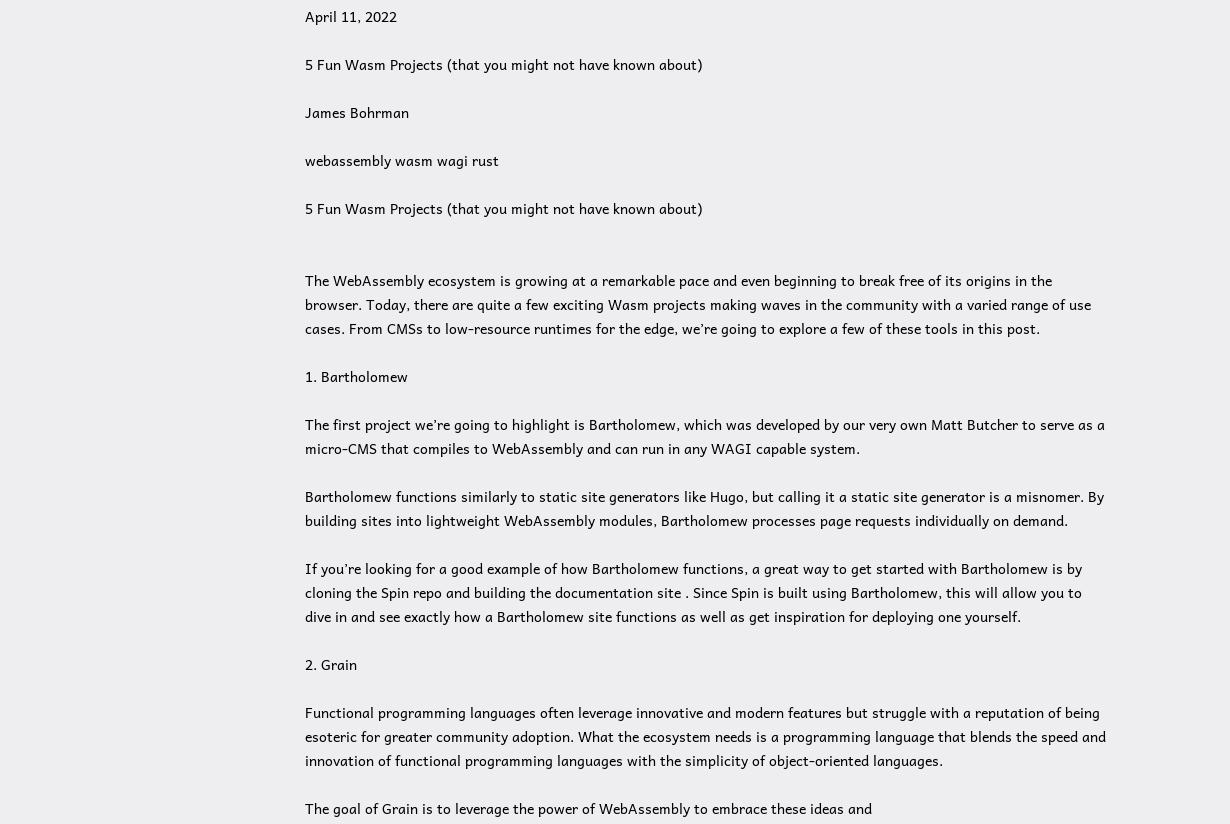April 11, 2022

5 Fun Wasm Projects (that you might not have known about)

James Bohrman

webassembly wasm wagi rust

5 Fun Wasm Projects (that you might not have known about)


The WebAssembly ecosystem is growing at a remarkable pace and even beginning to break free of its origins in the browser. Today, there are quite a few exciting Wasm projects making waves in the community with a varied range of use cases. From CMSs to low-resource runtimes for the edge, we’re going to explore a few of these tools in this post.

1. Bartholomew

The first project we’re going to highlight is Bartholomew, which was developed by our very own Matt Butcher to serve as a micro-CMS that compiles to WebAssembly and can run in any WAGI capable system.

Bartholomew functions similarly to static site generators like Hugo, but calling it a static site generator is a misnomer. By building sites into lightweight WebAssembly modules, Bartholomew processes page requests individually on demand.

If you’re looking for a good example of how Bartholomew functions, a great way to get started with Bartholomew is by cloning the Spin repo and building the documentation site . Since Spin is built using Bartholomew, this will allow you to dive in and see exactly how a Bartholomew site functions as well as get inspiration for deploying one yourself.

2. Grain

Functional programming languages often leverage innovative and modern features but struggle with a reputation of being esoteric for greater community adoption. What the ecosystem needs is a programming language that blends the speed and innovation of functional programming languages with the simplicity of object-oriented languages.

The goal of Grain is to leverage the power of WebAssembly to embrace these ideas and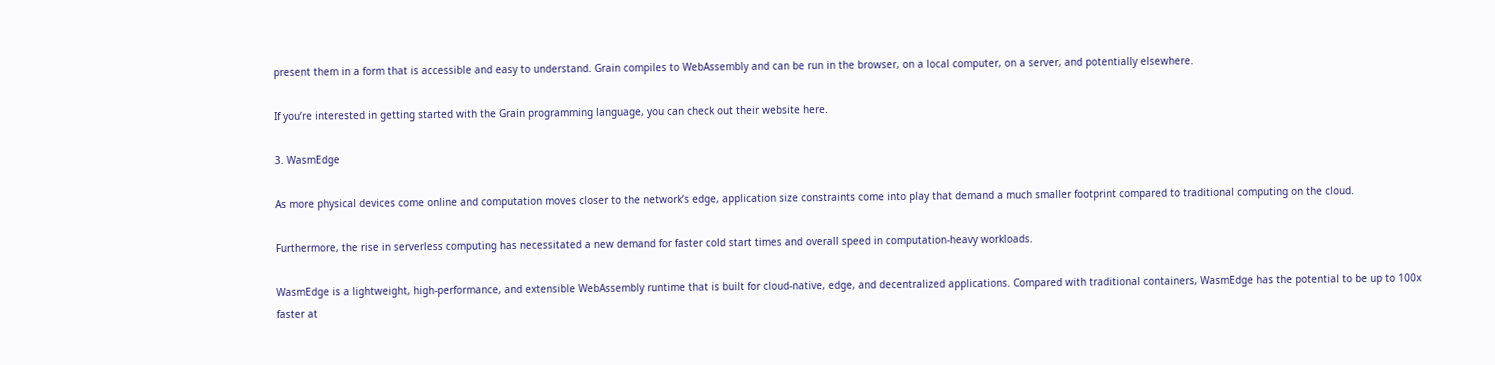present them in a form that is accessible and easy to understand. Grain compiles to WebAssembly and can be run in the browser, on a local computer, on a server, and potentially elsewhere.

If you’re interested in getting started with the Grain programming language, you can check out their website here.

3. WasmEdge

As more physical devices come online and computation moves closer to the network’s edge, application size constraints come into play that demand a much smaller footprint compared to traditional computing on the cloud.

Furthermore, the rise in serverless computing has necessitated a new demand for faster cold start times and overall speed in computation-heavy workloads.

WasmEdge is a lightweight, high-performance, and extensible WebAssembly runtime that is built for cloud-native, edge, and decentralized applications. Compared with traditional containers, WasmEdge has the potential to be up to 100x faster at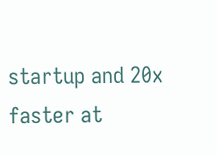startup and 20x faster at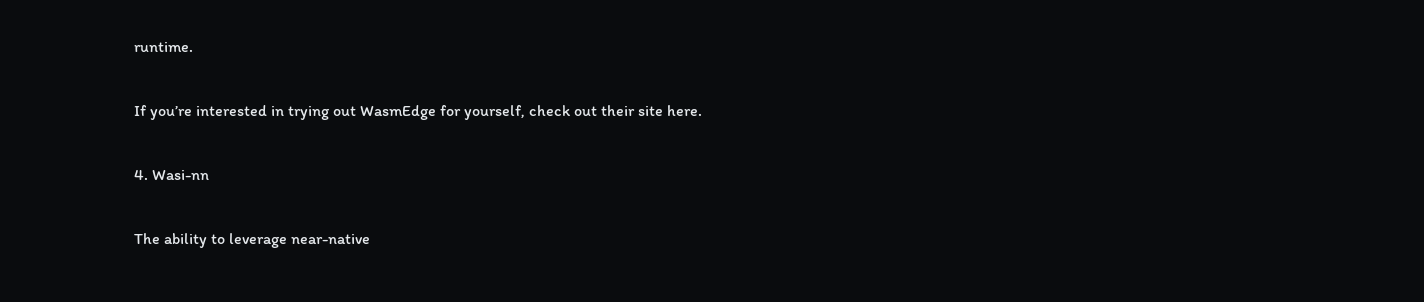runtime.

If you’re interested in trying out WasmEdge for yourself, check out their site here.

4. Wasi-nn

The ability to leverage near-native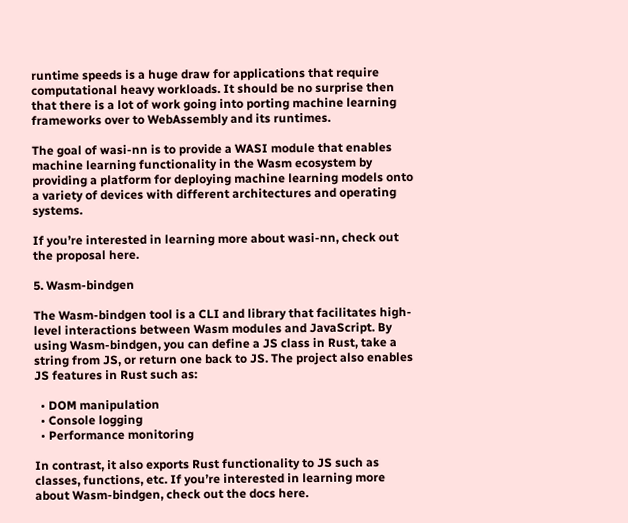runtime speeds is a huge draw for applications that require computational heavy workloads. It should be no surprise then that there is a lot of work going into porting machine learning frameworks over to WebAssembly and its runtimes.

The goal of wasi-nn is to provide a WASI module that enables machine learning functionality in the Wasm ecosystem by providing a platform for deploying machine learning models onto a variety of devices with different architectures and operating systems.

If you’re interested in learning more about wasi-nn, check out the proposal here.

5. Wasm-bindgen

The Wasm-bindgen tool is a CLI and library that facilitates high-level interactions between Wasm modules and JavaScript. By using Wasm-bindgen, you can define a JS class in Rust, take a string from JS, or return one back to JS. The project also enables JS features in Rust such as:

  • DOM manipulation
  • Console logging
  • Performance monitoring

In contrast, it also exports Rust functionality to JS such as classes, functions, etc. If you’re interested in learning more about Wasm-bindgen, check out the docs here.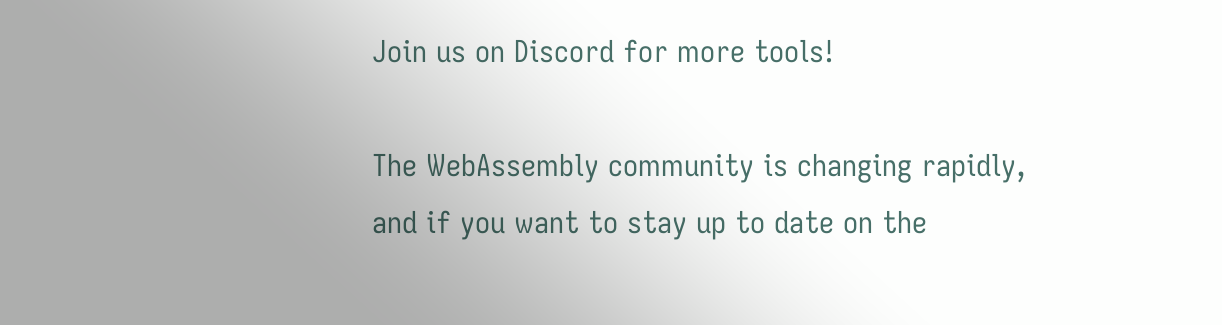Join us on Discord for more tools!

The WebAssembly community is changing rapidly, and if you want to stay up to date on the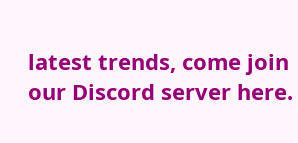latest trends, come join our Discord server here.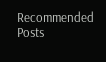Recommended Posts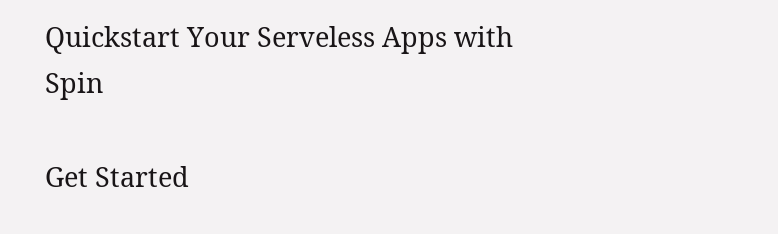Quickstart Your Serveless Apps with Spin

Get Started